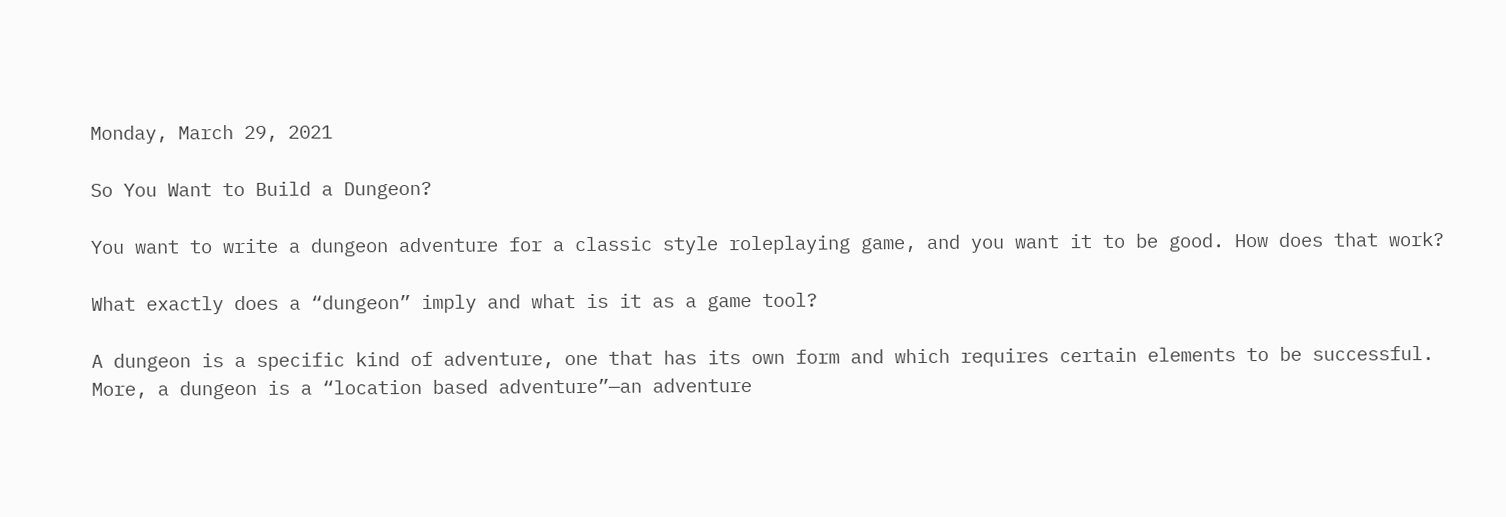Monday, March 29, 2021

So You Want to Build a Dungeon?

You want to write a dungeon adventure for a classic style roleplaying game, and you want it to be good. How does that work?

What exactly does a “dungeon” imply and what is it as a game tool?

A dungeon is a specific kind of adventure, one that has its own form and which requires certain elements to be successful. More, a dungeon is a “location based adventure”—an adventure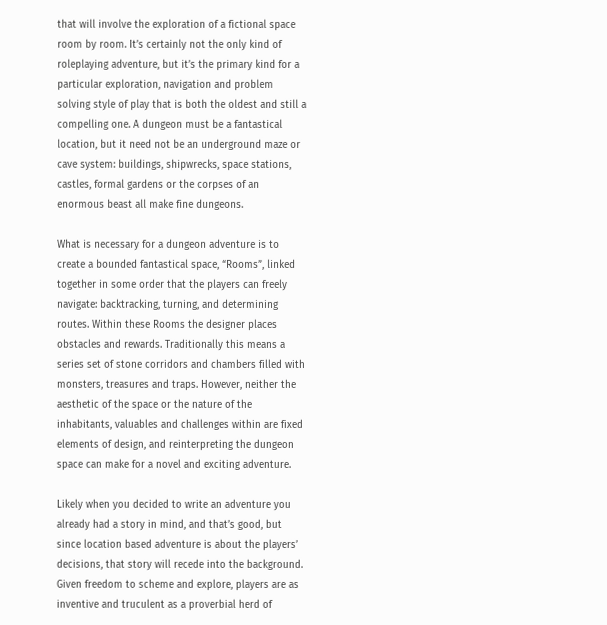that will involve the exploration of a fictional space room by room. It’s certainly not the only kind of roleplaying adventure, but it’s the primary kind for a particular exploration, navigation and problem solving style of play that is both the oldest and still a compelling one. A dungeon must be a fantastical location, but it need not be an underground maze or cave system: buildings, shipwrecks, space stations, castles, formal gardens or the corpses of an enormous beast all make fine dungeons.

What is necessary for a dungeon adventure is to create a bounded fantastical space, “Rooms”, linked together in some order that the players can freely navigate: backtracking, turning, and determining routes. Within these Rooms the designer places obstacles and rewards. Traditionally this means a series set of stone corridors and chambers filled with monsters, treasures and traps. However, neither the aesthetic of the space or the nature of the inhabitants, valuables and challenges within are fixed elements of design, and reinterpreting the dungeon space can make for a novel and exciting adventure.

Likely when you decided to write an adventure you already had a story in mind, and that’s good, but since location based adventure is about the players’ decisions, that story will recede into the background. Given freedom to scheme and explore, players are as inventive and truculent as a proverbial herd of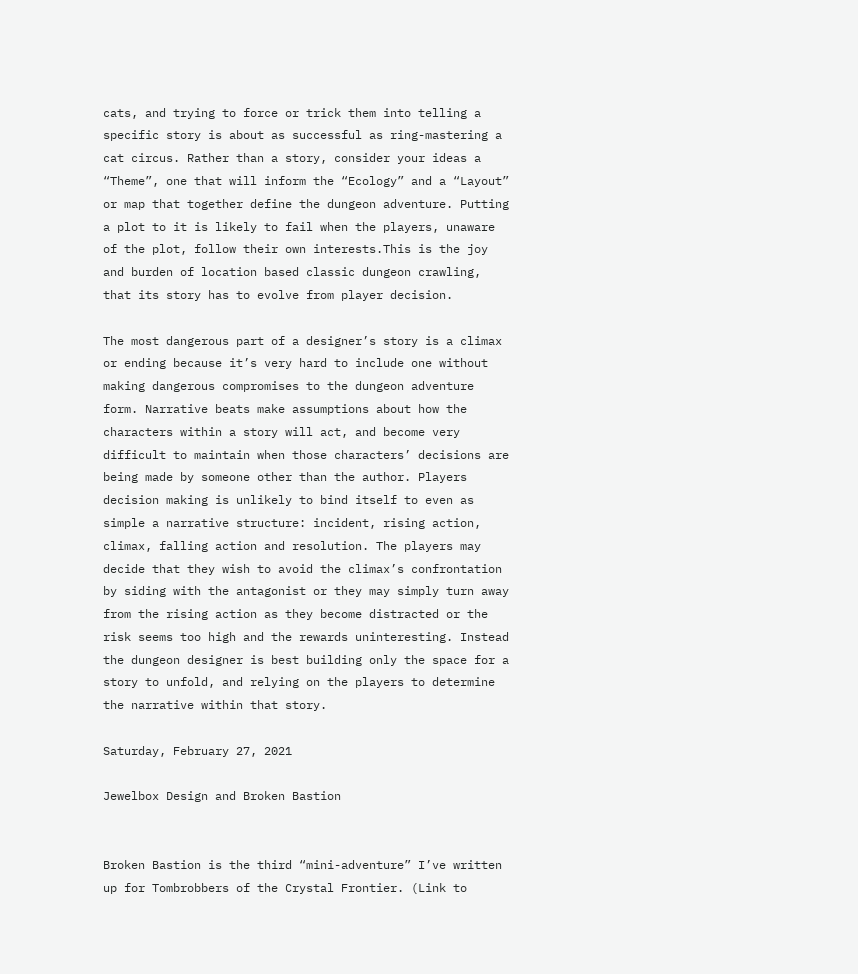cats, and trying to force or trick them into telling a specific story is about as successful as ring-mastering a cat circus. Rather than a story, consider your ideas a “Theme”, one that will inform the “Ecology” and a “Layout” or map that together define the dungeon adventure. Putting a plot to it is likely to fail when the players, unaware of the plot, follow their own interests.This is the joy and burden of location based classic dungeon crawling, that its story has to evolve from player decision.

The most dangerous part of a designer’s story is a climax or ending because it’s very hard to include one without making dangerous compromises to the dungeon adventure form. Narrative beats make assumptions about how the characters within a story will act, and become very difficult to maintain when those characters’ decisions are being made by someone other than the author. Players decision making is unlikely to bind itself to even as simple a narrative structure: incident, rising action, climax, falling action and resolution. The players may decide that they wish to avoid the climax’s confrontation by siding with the antagonist or they may simply turn away from the rising action as they become distracted or the risk seems too high and the rewards uninteresting. Instead the dungeon designer is best building only the space for a story to unfold, and relying on the players to determine the narrative within that story.

Saturday, February 27, 2021

Jewelbox Design and Broken Bastion


Broken Bastion is the third “mini-adventure” I’ve written up for Tombrobbers of the Crystal Frontier. (Link to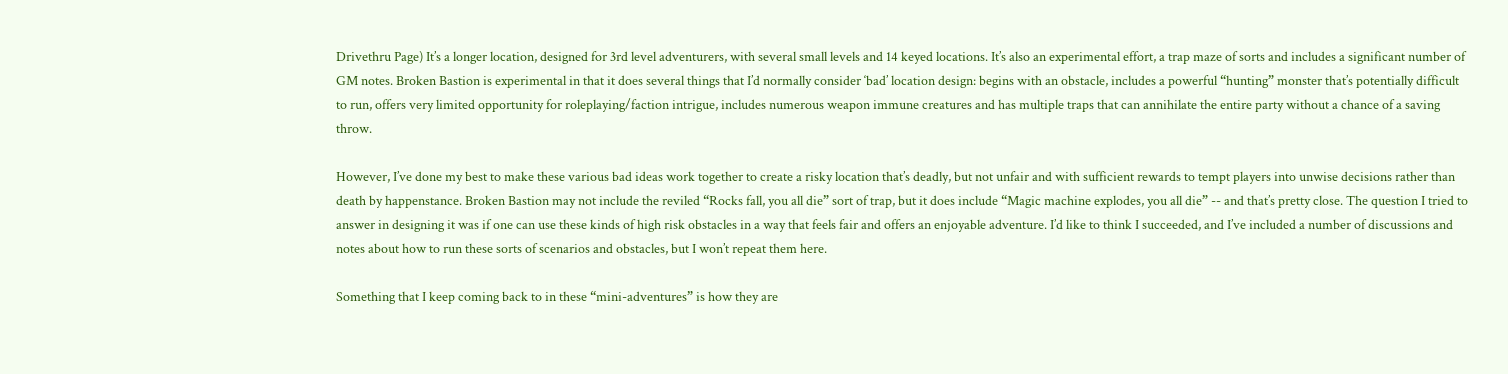Drivethru Page) It’s a longer location, designed for 3rd level adventurers, with several small levels and 14 keyed locations. It’s also an experimental effort, a trap maze of sorts and includes a significant number of GM notes. Broken Bastion is experimental in that it does several things that I’d normally consider ‘bad’ location design: begins with an obstacle, includes a powerful “hunting” monster that’s potentially difficult to run, offers very limited opportunity for roleplaying/faction intrigue, includes numerous weapon immune creatures and has multiple traps that can annihilate the entire party without a chance of a saving throw.

However, I’ve done my best to make these various bad ideas work together to create a risky location that’s deadly, but not unfair and with sufficient rewards to tempt players into unwise decisions rather than death by happenstance. Broken Bastion may not include the reviled “Rocks fall, you all die” sort of trap, but it does include “Magic machine explodes, you all die” -- and that’s pretty close. The question I tried to answer in designing it was if one can use these kinds of high risk obstacles in a way that feels fair and offers an enjoyable adventure. I’d like to think I succeeded, and I’ve included a number of discussions and notes about how to run these sorts of scenarios and obstacles, but I won’t repeat them here.

Something that I keep coming back to in these “mini-adventures” is how they are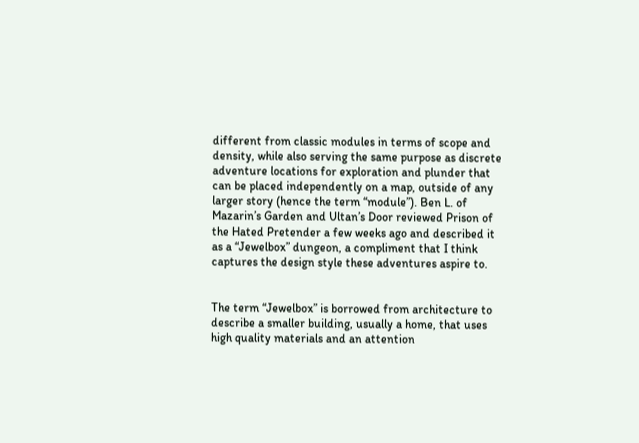different from classic modules in terms of scope and density, while also serving the same purpose as discrete adventure locations for exploration and plunder that can be placed independently on a map, outside of any larger story (hence the term “module”). Ben L. of Mazarin’s Garden and Ultan’s Door reviewed Prison of the Hated Pretender a few weeks ago and described it as a “Jewelbox” dungeon, a compliment that I think captures the design style these adventures aspire to.


The term “Jewelbox” is borrowed from architecture to describe a smaller building, usually a home, that uses high quality materials and an attention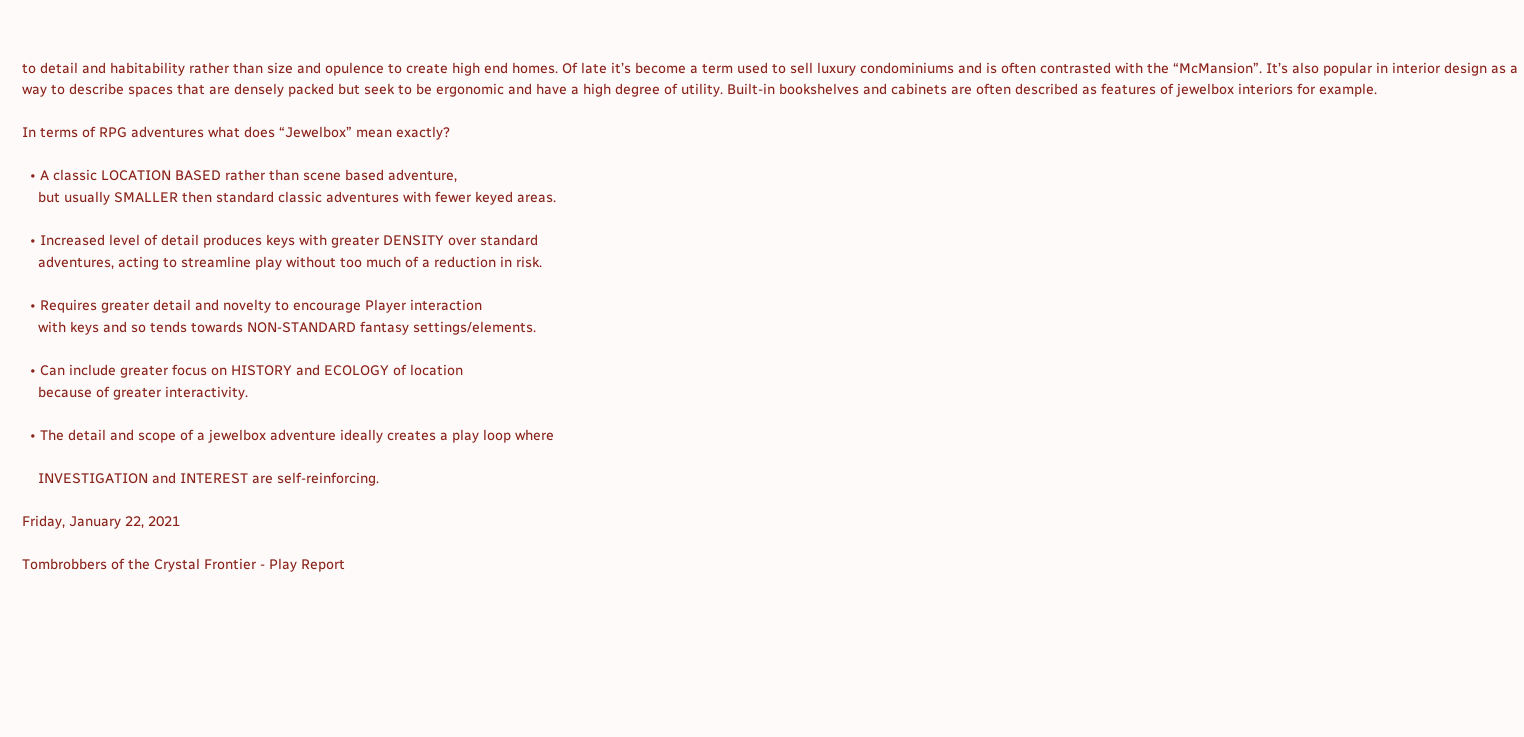to detail and habitability rather than size and opulence to create high end homes. Of late it’s become a term used to sell luxury condominiums and is often contrasted with the “McMansion”. It’s also popular in interior design as a way to describe spaces that are densely packed but seek to be ergonomic and have a high degree of utility. Built-in bookshelves and cabinets are often described as features of jewelbox interiors for example.

In terms of RPG adventures what does “Jewelbox” mean exactly?

  • A classic LOCATION BASED rather than scene based adventure,
    but usually SMALLER then standard classic adventures with fewer keyed areas.

  • Increased level of detail produces keys with greater DENSITY over standard
    adventures, acting to streamline play without too much of a reduction in risk.

  • Requires greater detail and novelty to encourage Player interaction
    with keys and so tends towards NON-STANDARD fantasy settings/elements.

  • Can include greater focus on HISTORY and ECOLOGY of location
    because of greater interactivity.

  • The detail and scope of a jewelbox adventure ideally creates a play loop where

    INVESTIGATION and INTEREST are self-reinforcing.

Friday, January 22, 2021

Tombrobbers of the Crystal Frontier - Play Report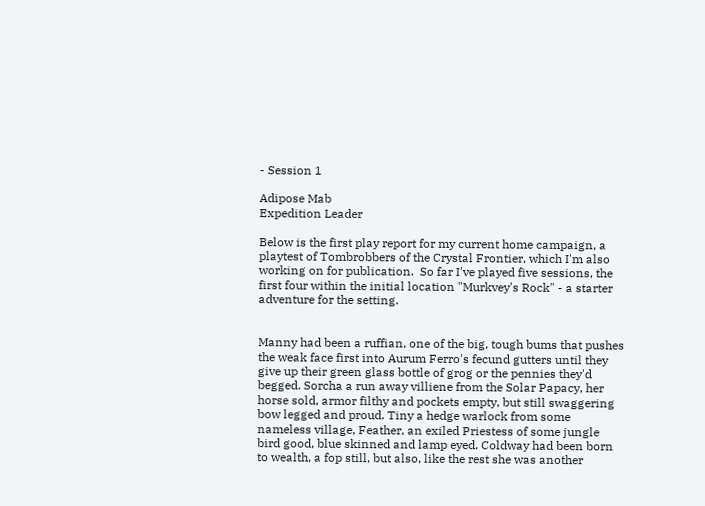- Session 1

Adipose Mab
Expedition Leader

Below is the first play report for my current home campaign, a playtest of Tombrobbers of the Crystal Frontier, which I'm also working on for publication.  So far I've played five sessions, the first four within the initial location "Murkvey's Rock" - a starter adventure for the setting.


Manny had been a ruffian, one of the big, tough bums that pushes the weak face first into Aurum Ferro's fecund gutters until they give up their green glass bottle of grog or the pennies they'd begged. Sorcha a run away villiene from the Solar Papacy, her horse sold, armor filthy and pockets empty, but still swaggering bow legged and proud. Tiny a hedge warlock from some nameless village, Feather, an exiled Priestess of some jungle bird good, blue skinned and lamp eyed. Coldway had been born to wealth, a fop still, but also, like the rest she was another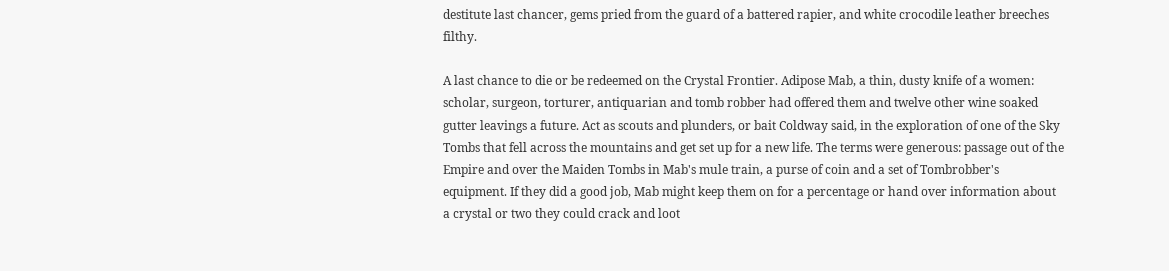destitute last chancer, gems pried from the guard of a battered rapier, and white crocodile leather breeches filthy.

A last chance to die or be redeemed on the Crystal Frontier. Adipose Mab, a thin, dusty knife of a women: scholar, surgeon, torturer, antiquarian and tomb robber had offered them and twelve other wine soaked gutter leavings a future. Act as scouts and plunders, or bait Coldway said, in the exploration of one of the Sky Tombs that fell across the mountains and get set up for a new life. The terms were generous: passage out of the Empire and over the Maiden Tombs in Mab's mule train, a purse of coin and a set of Tombrobber's equipment. If they did a good job, Mab might keep them on for a percentage or hand over information about a crystal or two they could crack and loot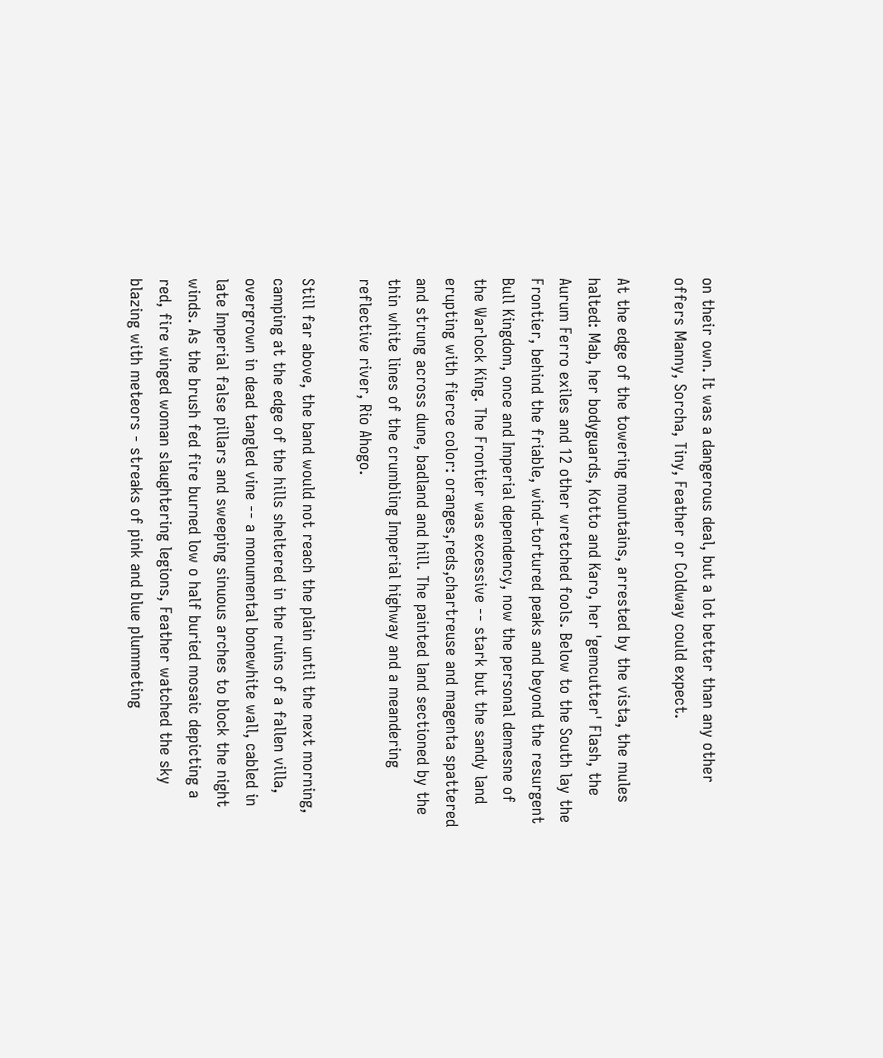on their own. It was a dangerous deal, but a lot better than any other offers Manny, Sorcha, Tiny, Feather or Coldway could expect.

At the edge of the towering mountains, arrested by the vista, the mules halted: Mab, her bodyguards, Kotto and Karo, her 'gemcutter' Flash, the Aurum Ferro exiles and 12 other wretched fools. Below to the South lay the Frontier, behind the friable, wind-tortured peaks and beyond the resurgent Bull Kingdom, once and Imperial dependency, now the personal demesne of the Warlock King. The Frontier was excessive -- stark but the sandy land erupting with fierce color: oranges,reds,chartreuse and magenta spattered and strung across dune, badland and hill. The painted land sectioned by the thin white lines of the crumbling Imperial highway and a meandering reflective river, Rio Ahogo.

Still far above, the band would not reach the plain until the next morning, camping at the edge of the hills sheltered in the ruins of a fallen villa, overgrown in dead tangled vine -- a monumental bonewhite wall, cabled in late Imperial false pillars and sweeping sinuous arches to block the night winds. As the brush fed fire burned low o half buried mosaic depicting a red, fire winged woman slaughtering legions, Feather watched the sky blazing with meteors - streaks of pink and blue plummeting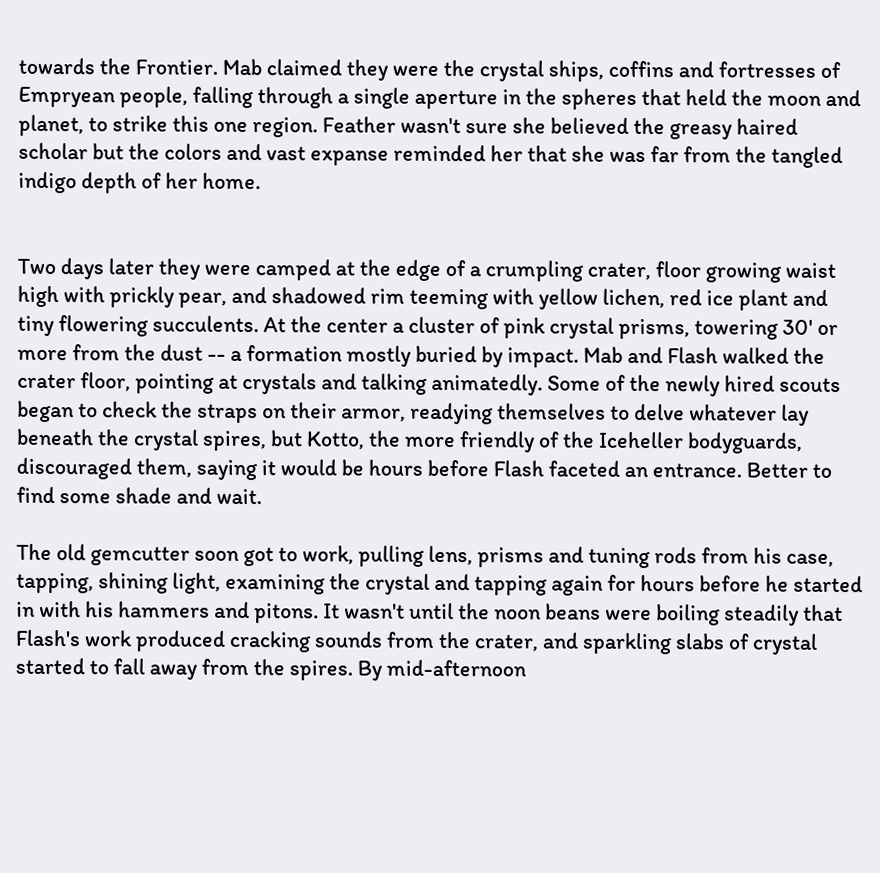towards the Frontier. Mab claimed they were the crystal ships, coffins and fortresses of Empryean people, falling through a single aperture in the spheres that held the moon and planet, to strike this one region. Feather wasn't sure she believed the greasy haired scholar but the colors and vast expanse reminded her that she was far from the tangled indigo depth of her home.


Two days later they were camped at the edge of a crumpling crater, floor growing waist high with prickly pear, and shadowed rim teeming with yellow lichen, red ice plant and tiny flowering succulents. At the center a cluster of pink crystal prisms, towering 30' or more from the dust -- a formation mostly buried by impact. Mab and Flash walked the crater floor, pointing at crystals and talking animatedly. Some of the newly hired scouts began to check the straps on their armor, readying themselves to delve whatever lay beneath the crystal spires, but Kotto, the more friendly of the Iceheller bodyguards, discouraged them, saying it would be hours before Flash faceted an entrance. Better to find some shade and wait.

The old gemcutter soon got to work, pulling lens, prisms and tuning rods from his case, tapping, shining light, examining the crystal and tapping again for hours before he started in with his hammers and pitons. It wasn't until the noon beans were boiling steadily that Flash's work produced cracking sounds from the crater, and sparkling slabs of crystal started to fall away from the spires. By mid-afternoon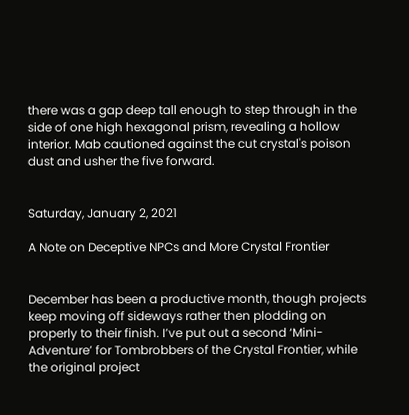there was a gap deep tall enough to step through in the side of one high hexagonal prism, revealing a hollow interior. Mab cautioned against the cut crystal's poison dust and usher the five forward.


Saturday, January 2, 2021

A Note on Deceptive NPCs and More Crystal Frontier


December has been a productive month, though projects keep moving off sideways rather then plodding on properly to their finish. I’ve put out a second ‘Mini-Adventure’ for Tombrobbers of the Crystal Frontier, while the original project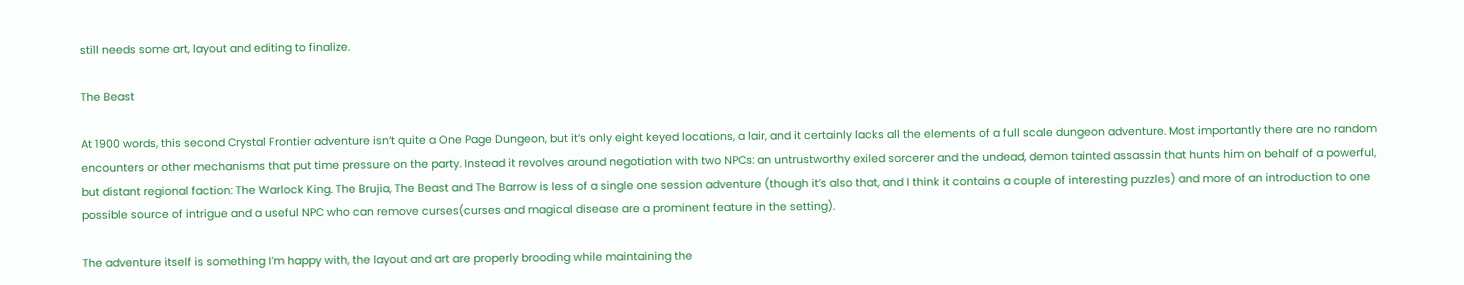still needs some art, layout and editing to finalize.

The Beast

At 1900 words, this second Crystal Frontier adventure isn’t quite a One Page Dungeon, but it’s only eight keyed locations, a lair, and it certainly lacks all the elements of a full scale dungeon adventure. Most importantly there are no random encounters or other mechanisms that put time pressure on the party. Instead it revolves around negotiation with two NPCs: an untrustworthy exiled sorcerer and the undead, demon tainted assassin that hunts him on behalf of a powerful, but distant regional faction: The Warlock King. The Brujia, The Beast and The Barrow is less of a single one session adventure (though it’s also that, and I think it contains a couple of interesting puzzles) and more of an introduction to one possible source of intrigue and a useful NPC who can remove curses(curses and magical disease are a prominent feature in the setting).

The adventure itself is something I’m happy with, the layout and art are properly brooding while maintaining the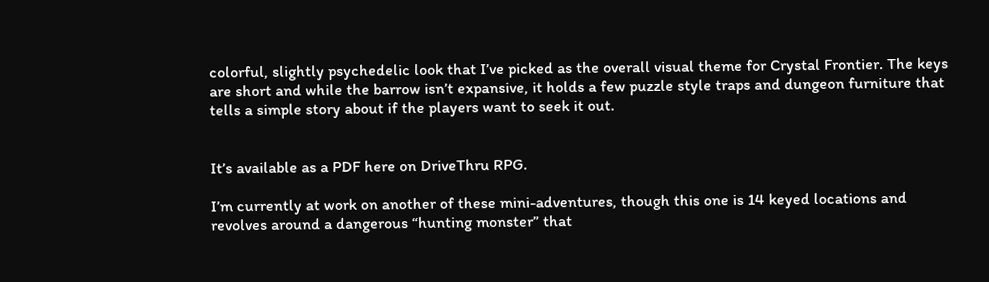colorful, slightly psychedelic look that I’ve picked as the overall visual theme for Crystal Frontier. The keys are short and while the barrow isn’t expansive, it holds a few puzzle style traps and dungeon furniture that tells a simple story about if the players want to seek it out.


It’s available as a PDF here on DriveThru RPG.

I’m currently at work on another of these mini-adventures, though this one is 14 keyed locations and revolves around a dangerous “hunting monster” that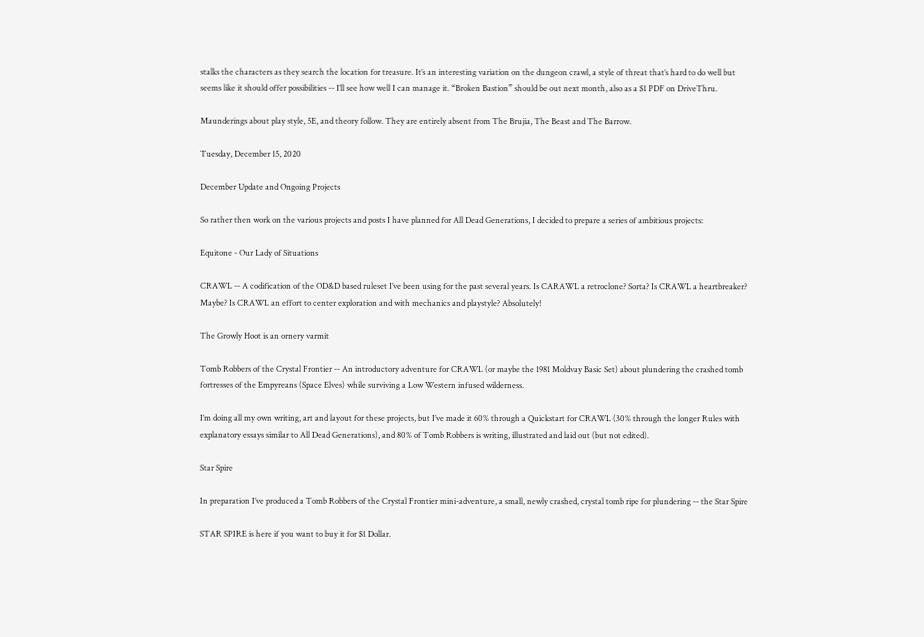stalks the characters as they search the location for treasure. It’s an interesting variation on the dungeon crawl, a style of threat that’s hard to do well but seems like it should offer possibilities -- I’ll see how well I can manage it. “Broken Bastion” should be out next month, also as a $1 PDF on DriveThru.

Maunderings about play style, 5E, and theory follow. They are entirely absent from The Brujia, The Beast and The Barrow.

Tuesday, December 15, 2020

December Update and Ongoing Projects

So rather then work on the various projects and posts I have planned for All Dead Generations, I decided to prepare a series of ambitious projects:

Equitone - Our Lady of Situations

CRAWL -- A codification of the OD&D based ruleset I’ve been using for the past several years. Is CARAWL a retroclone? Sorta? Is CRAWL a heartbreaker? Maybe? Is CRAWL an effort to center exploration and with mechanics and playstyle? Absolutely!

The Growly Hoot is an ornery varmit

Tomb Robbers of the Crystal Frontier -- An introductory adventure for CRAWL (or maybe the 1981 Moldvay Basic Set) about plundering the crashed tomb fortresses of the Empyreans (Space Elves) while surviving a Low Western infused wilderness.

I’m doing all my own writing, art and layout for these projects, but I’ve made it 60% through a Quickstart for CRAWL (30% through the longer Rules with explanatory essays similar to All Dead Generations), and 80% of Tomb Robbers is writing, illustrated and laid out (but not edited).

Star Spire

In preparation I’ve produced a Tomb Robbers of the Crystal Frontier mini-adventure, a small, newly crashed, crystal tomb ripe for plundering -- the Star Spire

STAR SPIRE is here if you want to buy it for $1 Dollar.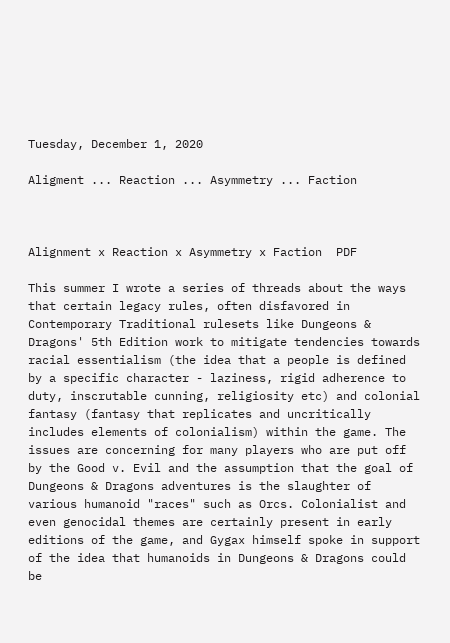Tuesday, December 1, 2020

Aligment ... Reaction ... Asymmetry ... Faction



Alignment x Reaction x Asymmetry x Faction  PDF

This summer I wrote a series of threads about the ways that certain legacy rules, often disfavored in Contemporary Traditional rulesets like Dungeons & Dragons' 5th Edition work to mitigate tendencies towards racial essentialism (the idea that a people is defined by a specific character - laziness, rigid adherence to duty, inscrutable cunning, religiosity etc) and colonial fantasy (fantasy that replicates and uncritically includes elements of colonialism) within the game. The issues are concerning for many players who are put off by the Good v. Evil and the assumption that the goal of Dungeons & Dragons adventures is the slaughter of various humanoid "races" such as Orcs. Colonialist and even genocidal themes are certainly present in early editions of the game, and Gygax himself spoke in support of the idea that humanoids in Dungeons & Dragons could be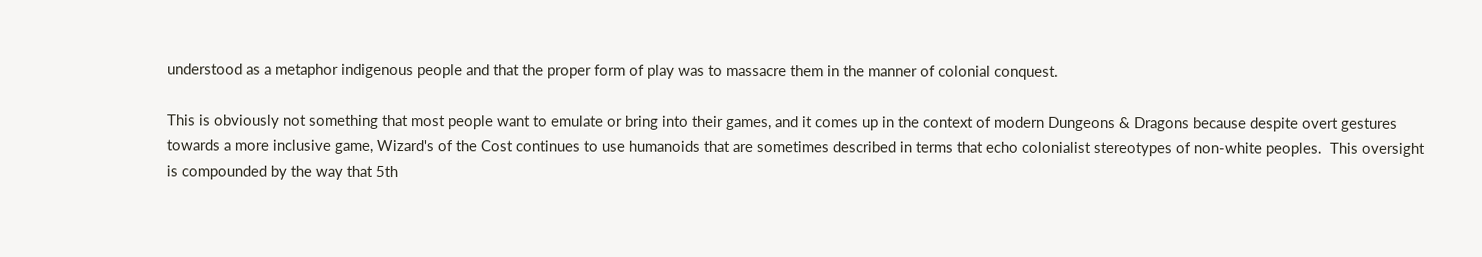understood as a metaphor indigenous people and that the proper form of play was to massacre them in the manner of colonial conquest.

This is obviously not something that most people want to emulate or bring into their games, and it comes up in the context of modern Dungeons & Dragons because despite overt gestures towards a more inclusive game, Wizard's of the Cost continues to use humanoids that are sometimes described in terms that echo colonialist stereotypes of non-white peoples.  This oversight is compounded by the way that 5th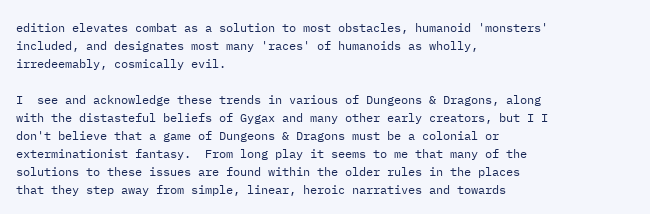edition elevates combat as a solution to most obstacles, humanoid 'monsters' included, and designates most many 'races' of humanoids as wholly, irredeemably, cosmically evil.

I  see and acknowledge these trends in various of Dungeons & Dragons, along with the distasteful beliefs of Gygax and many other early creators, but I I don't believe that a game of Dungeons & Dragons must be a colonial or exterminationist fantasy.  From long play it seems to me that many of the solutions to these issues are found within the older rules in the places that they step away from simple, linear, heroic narratives and towards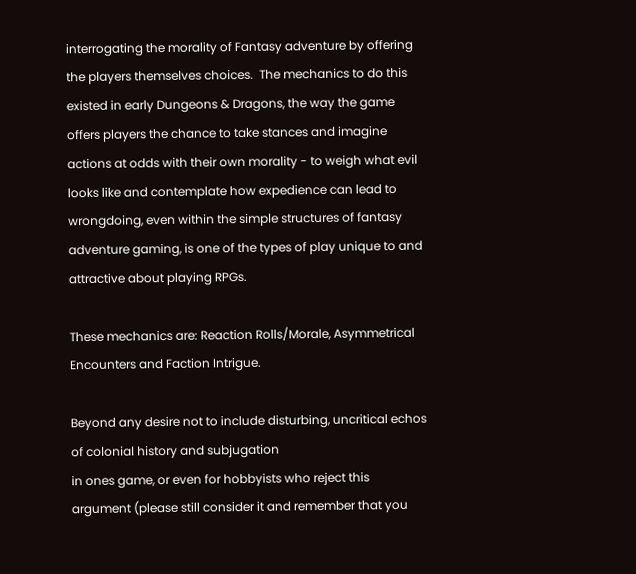interrogating the morality of Fantasy adventure by offering the players themselves choices.  The mechanics to do this existed in early Dungeons & Dragons, the way the game offers players the chance to take stances and imagine actions at odds with their own morality - to weigh what evil looks like and contemplate how expedience can lead to wrongdoing, even within the simple structures of fantasy adventure gaming, is one of the types of play unique to and attractive about playing RPGs.

These mechanics are: Reaction Rolls/Morale, Asymmetrical Encounters and Faction Intrigue.

Beyond any desire not to include disturbing, uncritical echos of colonial history and subjugation
in ones game, or even for hobbyists who reject this argument (please still consider it and remember that you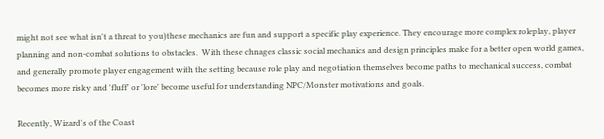might not see what isn't a threat to you)these mechanics are fun and support a specific play experience. They encourage more complex roleplay, player planning and non-combat solutions to obstacles.  With these chnages classic social mechanics and design principles make for a better open world games, and generally promote player engagement with the setting because role play and negotiation themselves become paths to mechanical success, combat becomes more risky and 'fluff' or 'lore' become useful for understanding NPC/Monster motivations and goals.

Recently, Wizard's of the Coast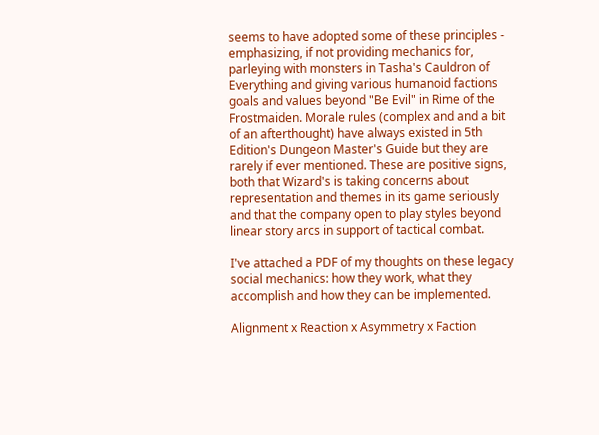seems to have adopted some of these principles - emphasizing, if not providing mechanics for, parleying with monsters in Tasha's Cauldron of Everything and giving various humanoid factions goals and values beyond "Be Evil" in Rime of the Frostmaiden. Morale rules (complex and and a bit of an afterthought) have always existed in 5th Edition's Dungeon Master's Guide but they are rarely if ever mentioned. These are positive signs, both that Wizard's is taking concerns about representation and themes in its game seriously and that the company open to play styles beyond linear story arcs in support of tactical combat.

I've attached a PDF of my thoughts on these legacy social mechanics: how they work, what they accomplish and how they can be implemented.

Alignment x Reaction x Asymmetry x Faction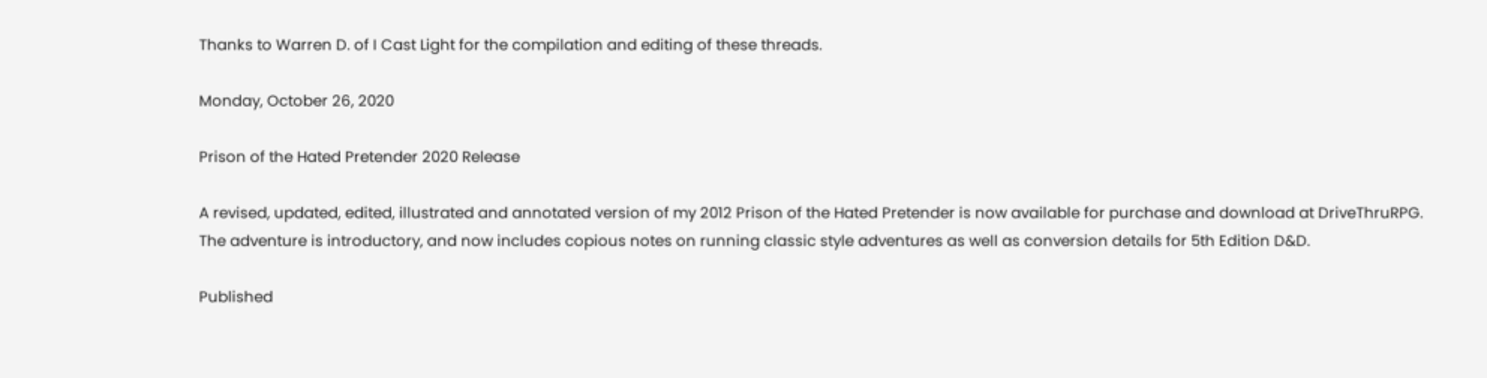Thanks to Warren D. of I Cast Light for the compilation and editing of these threads.

Monday, October 26, 2020

Prison of the Hated Pretender 2020 Release

A revised, updated, edited, illustrated and annotated version of my 2012 Prison of the Hated Pretender is now available for purchase and download at DriveThruRPG.  The adventure is introductory, and now includes copious notes on running classic style adventures as well as conversion details for 5th Edition D&D.

Published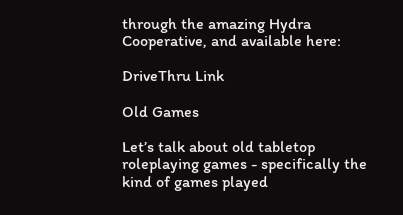through the amazing Hydra Cooperative, and available here:

DriveThru Link

Old Games

Let’s talk about old tabletop roleplaying games - specifically the kind of games played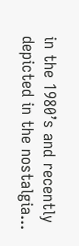in the 1980’s and recently depicted in the nostalgia...